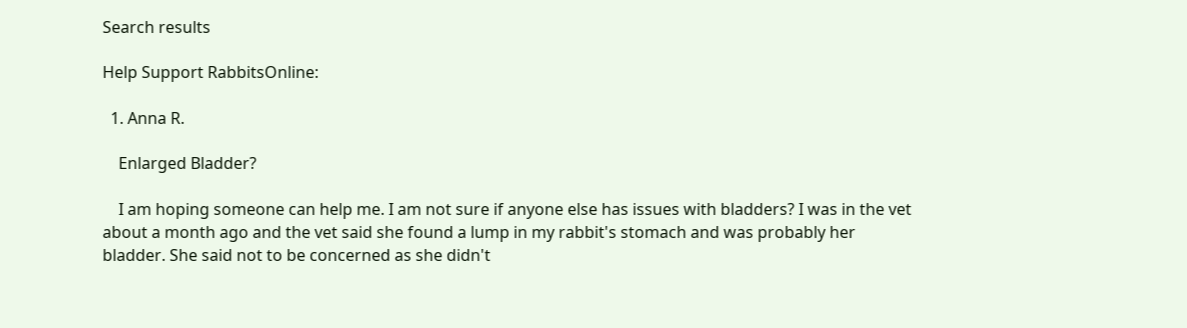Search results

Help Support RabbitsOnline:

  1. Anna R.

    Enlarged Bladder?

    I am hoping someone can help me. I am not sure if anyone else has issues with bladders? I was in the vet about a month ago and the vet said she found a lump in my rabbit's stomach and was probably her bladder. She said not to be concerned as she didn't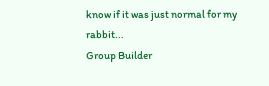know if it was just normal for my rabbit...
Group Builder